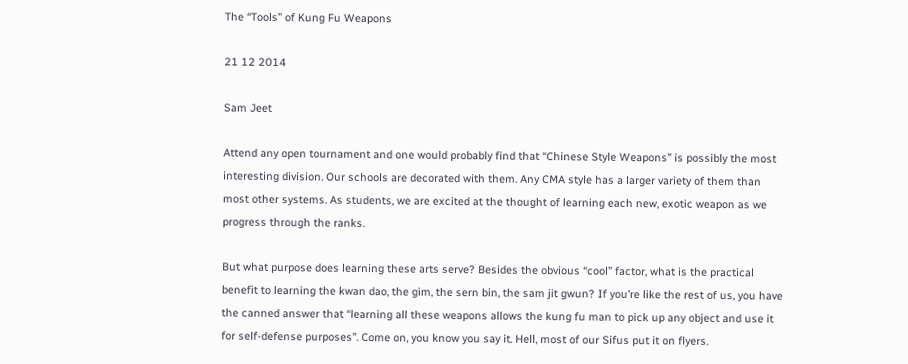The “Tools” of Kung Fu Weapons

21 12 2014

Sam Jeet

Attend any open tournament and one would probably find that “Chinese Style Weapons” is possibly the most interesting division. Our schools are decorated with them. Any CMA style has a larger variety of them than most other systems. As students, we are excited at the thought of learning each new, exotic weapon as we progress through the ranks.

But what purpose does learning these arts serve? Besides the obvious “cool” factor, what is the practical benefit to learning the kwan dao, the gim, the sern bin, the sam jit gwun? If you’re like the rest of us, you have the canned answer that “learning all these weapons allows the kung fu man to pick up any object and use it for self-defense purposes”. Come on, you know you say it. Hell, most of our Sifus put it on flyers.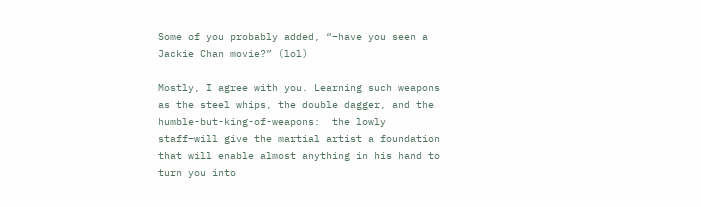Some of you probably added, “–have you seen a Jackie Chan movie?” (lol)

Mostly, I agree with you. Learning such weapons as the steel whips, the double dagger, and the humble-but-king-of-weapons:  the lowly staff–will give the martial artist a foundation that will enable almost anything in his hand to turn you into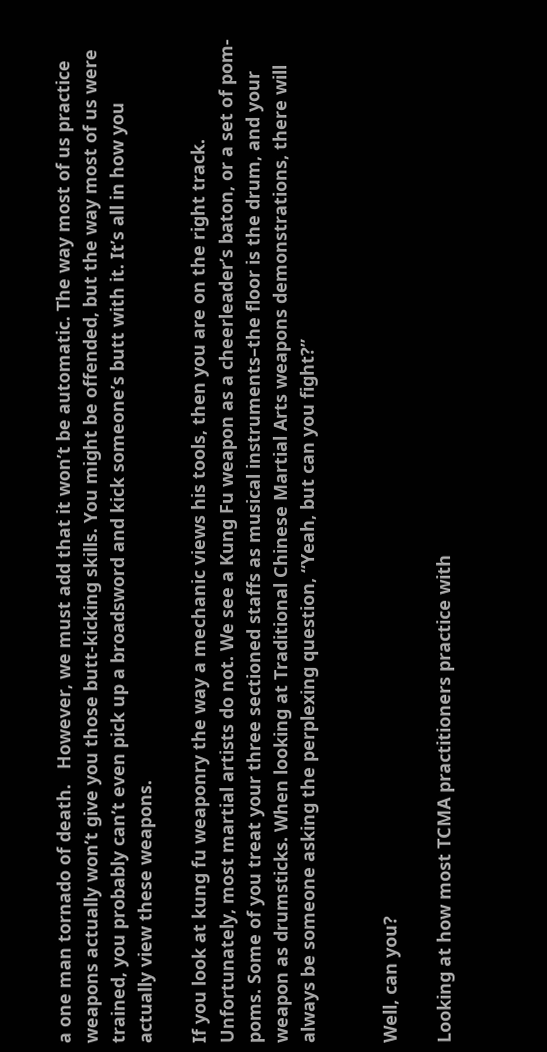a one man tornado of death.   However, we must add that it won’t be automatic. The way most of us practice weapons actually won’t give you those butt-kicking skills. You might be offended, but the way most of us were trained, you probably can’t even pick up a broadsword and kick someone’s butt with it. It’s all in how you actually view these weapons.

If you look at kung fu weaponry the way a mechanic views his tools, then you are on the right track. Unfortunately, most martial artists do not. We see a Kung Fu weapon as a cheerleader’s baton, or a set of pom-poms. Some of you treat your three sectioned staffs as musical instruments–the floor is the drum, and your weapon as drumsticks. When looking at Traditional Chinese Martial Arts weapons demonstrations, there will always be someone asking the perplexing question, “Yeah, but can you fight?”


Well, can you?

Looking at how most TCMA practitioners practice with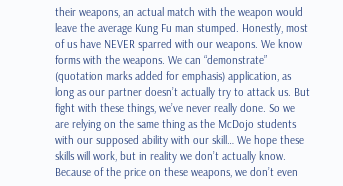their weapons, an actual match with the weapon would leave the average Kung Fu man stumped. Honestly, most of us have NEVER sparred with our weapons. We know forms with the weapons. We can “demonstrate” (quotation marks added for emphasis) application, as long as our partner doesn’t actually try to attack us. But fight with these things, we’ve never really done. So we are relying on the same thing as the McDojo students with our supposed ability with our skill… We hope these skills will work, but in reality we don’t actually know. Because of the price on these weapons, we don’t even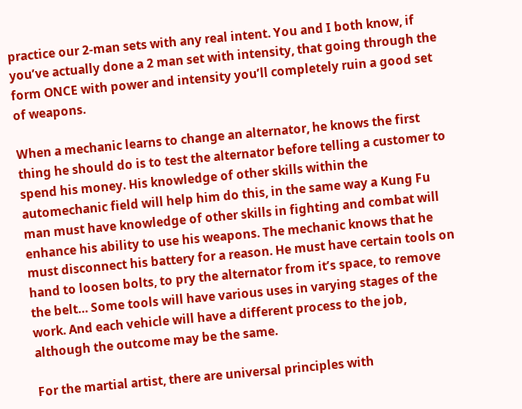practice our 2-man sets with any real intent. You and I both know, if you’ve actually done a 2 man set with intensity, that going through the form ONCE with power and intensity you’ll completely ruin a good set of weapons.

When a mechanic learns to change an alternator, he knows the first thing he should do is to test the alternator before telling a customer to spend his money. His knowledge of other skills within the automechanic field will help him do this, in the same way a Kung Fu man must have knowledge of other skills in fighting and combat will enhance his ability to use his weapons. The mechanic knows that he must disconnect his battery for a reason. He must have certain tools on hand to loosen bolts, to pry the alternator from it’s space, to remove the belt… Some tools will have various uses in varying stages of the work. And each vehicle will have a different process to the job, although the outcome may be the same.

For the martial artist, there are universal principles with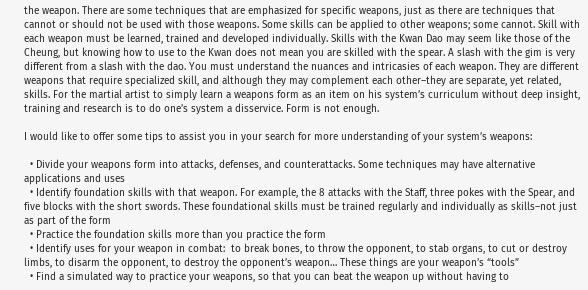the weapon. There are some techniques that are emphasized for specific weapons, just as there are techniques that cannot or should not be used with those weapons. Some skills can be applied to other weapons; some cannot. Skill with each weapon must be learned, trained and developed individually. Skills with the Kwan Dao may seem like those of the Cheung, but knowing how to use to the Kwan does not mean you are skilled with the spear. A slash with the gim is very different from a slash with the dao. You must understand the nuances and intricasies of each weapon. They are different weapons that require specialized skill, and although they may complement each other–they are separate, yet related, skills. For the martial artist to simply learn a weapons form as an item on his system’s curriculum without deep insight, training and research is to do one’s system a disservice. Form is not enough.

I would like to offer some tips to assist you in your search for more understanding of your system’s weapons:

  • Divide your weapons form into attacks, defenses, and counterattacks. Some techniques may have alternative applications and uses
  • Identify foundation skills with that weapon. For example, the 8 attacks with the Staff, three pokes with the Spear, and five blocks with the short swords. These foundational skills must be trained regularly and individually as skills–not just as part of the form
  • Practice the foundation skills more than you practice the form
  • Identify uses for your weapon in combat:  to break bones, to throw the opponent, to stab organs, to cut or destroy limbs, to disarm the opponent, to destroy the opponent’s weapon… These things are your weapon’s “tools”
  • Find a simulated way to practice your weapons, so that you can beat the weapon up without having to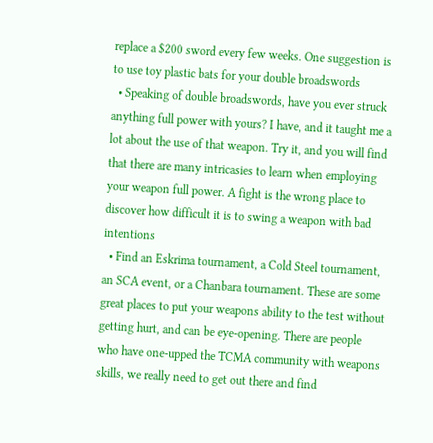replace a $200 sword every few weeks. One suggestion is to use toy plastic bats for your double broadswords
  • Speaking of double broadswords, have you ever struck anything full power with yours? I have, and it taught me a lot about the use of that weapon. Try it, and you will find that there are many intricasies to learn when employing your weapon full power. A fight is the wrong place to discover how difficult it is to swing a weapon with bad intentions
  • Find an Eskrima tournament, a Cold Steel tournament, an SCA event, or a Chanbara tournament. These are some great places to put your weapons ability to the test without getting hurt, and can be eye-opening. There are people who have one-upped the TCMA community with weapons skills, we really need to get out there and find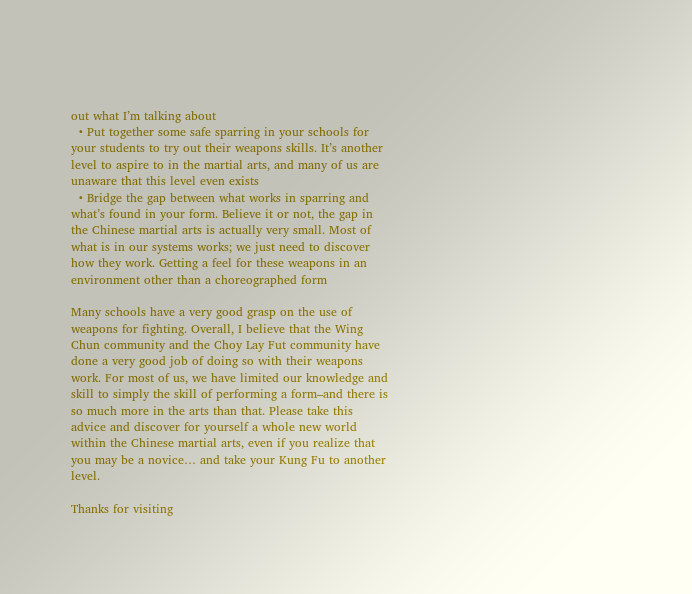out what I’m talking about
  • Put together some safe sparring in your schools for your students to try out their weapons skills. It’s another level to aspire to in the martial arts, and many of us are unaware that this level even exists
  • Bridge the gap between what works in sparring and what’s found in your form. Believe it or not, the gap in the Chinese martial arts is actually very small. Most of what is in our systems works; we just need to discover how they work. Getting a feel for these weapons in an environment other than a choreographed form

Many schools have a very good grasp on the use of weapons for fighting. Overall, I believe that the Wing Chun community and the Choy Lay Fut community have done a very good job of doing so with their weapons work. For most of us, we have limited our knowledge and skill to simply the skill of performing a form–and there is so much more in the arts than that. Please take this advice and discover for yourself a whole new world within the Chinese martial arts, even if you realize that you may be a novice… and take your Kung Fu to another level.

Thanks for visiting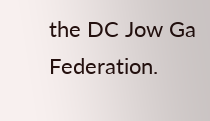the DC Jow Ga Federation.